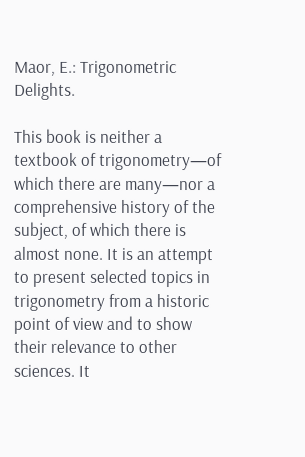Maor, E.: Trigonometric Delights.

This book is neither a textbook of trigonometry—of which there are many—nor a comprehensive history of the subject, of which there is almost none. It is an attempt to present selected topics in trigonometry from a historic point of view and to show their relevance to other sciences. It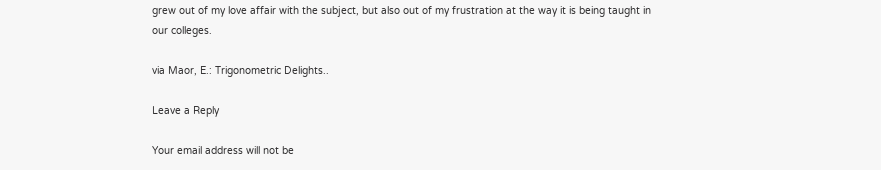grew out of my love affair with the subject, but also out of my frustration at the way it is being taught in our colleges.

via Maor, E.: Trigonometric Delights..

Leave a Reply

Your email address will not be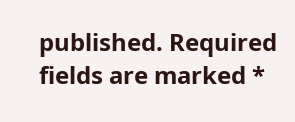published. Required fields are marked *